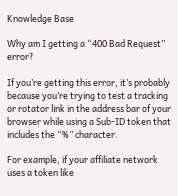Knowledge Base

Why am I getting a “400 Bad Request” error?

If you’re getting this error, it’s probably because you’re trying to test a tracking or rotator link in the address bar of your browser while using a Sub-ID token that includes the “%” character.

For example, if your affiliate network uses a token like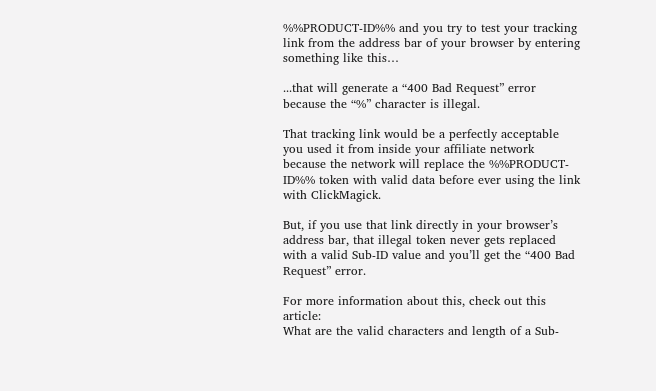%%PRODUCT-ID%% and you try to test your tracking link from the address bar of your browser by entering something like this…

...that will generate a “400 Bad Request” error because the “%” character is illegal.

That tracking link would be a perfectly acceptable you used it from inside your affiliate network because the network will replace the %%PRODUCT-ID%% token with valid data before ever using the link with ClickMagick.

But, if you use that link directly in your browser’s address bar, that illegal token never gets replaced with a valid Sub-ID value and you’ll get the “400 Bad Request” error.

For more information about this, check out this article:
What are the valid characters and length of a Sub-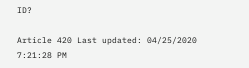ID?

Article 420 Last updated: 04/25/2020 7:21:28 PM